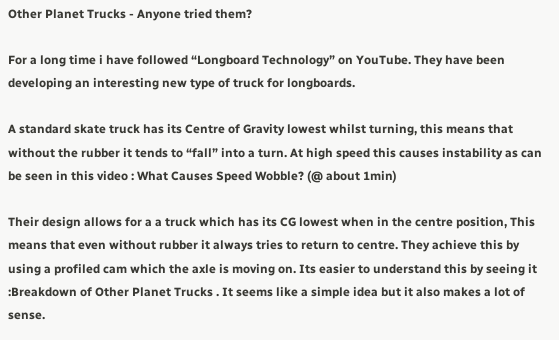Other Planet Trucks - Anyone tried them?

For a long time i have followed “Longboard Technology” on YouTube. They have been developing an interesting new type of truck for longboards.

A standard skate truck has its Centre of Gravity lowest whilst turning, this means that without the rubber it tends to “fall” into a turn. At high speed this causes instability as can be seen in this video : What Causes Speed Wobble? (@ about 1min)

Their design allows for a a truck which has its CG lowest when in the centre position, This means that even without rubber it always tries to return to centre. They achieve this by using a profiled cam which the axle is moving on. Its easier to understand this by seeing it :Breakdown of Other Planet Trucks . It seems like a simple idea but it also makes a lot of sense.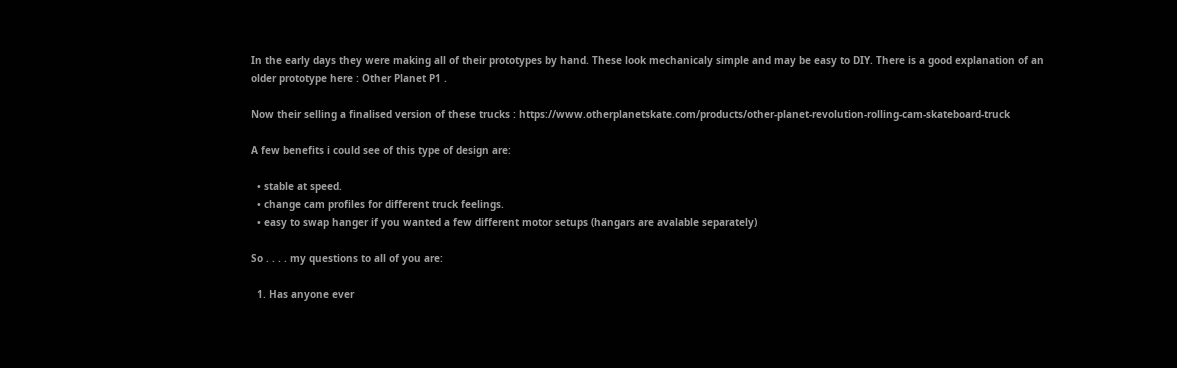In the early days they were making all of their prototypes by hand. These look mechanicaly simple and may be easy to DIY. There is a good explanation of an older prototype here : Other Planet P1 .

Now their selling a finalised version of these trucks : https://www.otherplanetskate.com/products/other-planet-revolution-rolling-cam-skateboard-truck

A few benefits i could see of this type of design are:

  • stable at speed.
  • change cam profiles for different truck feelings.
  • easy to swap hanger if you wanted a few different motor setups (hangars are avalable separately)

So . . . . my questions to all of you are:

  1. Has anyone ever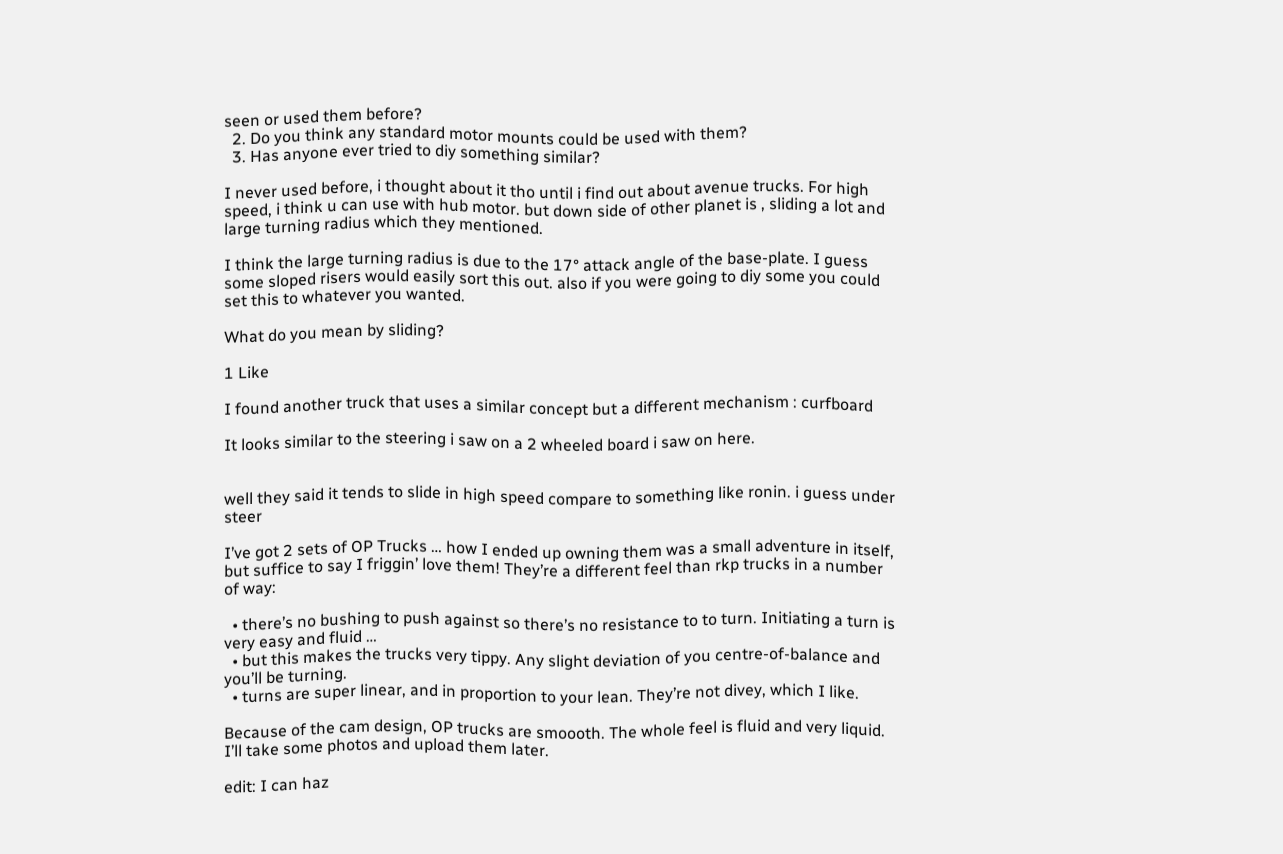seen or used them before?
  2. Do you think any standard motor mounts could be used with them?
  3. Has anyone ever tried to diy something similar?

I never used before, i thought about it tho until i find out about avenue trucks. For high speed, i think u can use with hub motor. but down side of other planet is , sliding a lot and large turning radius which they mentioned.

I think the large turning radius is due to the 17° attack angle of the base-plate. I guess some sloped risers would easily sort this out. also if you were going to diy some you could set this to whatever you wanted.

What do you mean by sliding?

1 Like

I found another truck that uses a similar concept but a different mechanism : curfboard

It looks similar to the steering i saw on a 2 wheeled board i saw on here.


well they said it tends to slide in high speed compare to something like ronin. i guess under steer

I’ve got 2 sets of OP Trucks … how I ended up owning them was a small adventure in itself, but suffice to say I friggin’ love them! They’re a different feel than rkp trucks in a number of way:

  • there’s no bushing to push against so there’s no resistance to to turn. Initiating a turn is very easy and fluid …
  • but this makes the trucks very tippy. Any slight deviation of you centre-of-balance and you’ll be turning.
  • turns are super linear, and in proportion to your lean. They’re not divey, which I like.

Because of the cam design, OP trucks are smoooth. The whole feel is fluid and very liquid. I’ll take some photos and upload them later.

edit: I can haz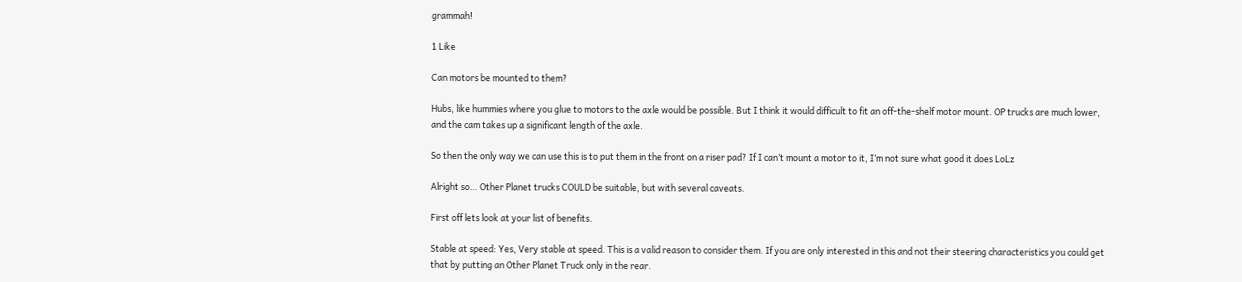grammah!

1 Like

Can motors be mounted to them?

Hubs, like hummies where you glue to motors to the axle would be possible. But I think it would difficult to fit an off-the-shelf motor mount. OP trucks are much lower, and the cam takes up a significant length of the axle.

So then the only way we can use this is to put them in the front on a riser pad? If I can’t mount a motor to it, I’m not sure what good it does LoLz

Alright so… Other Planet trucks COULD be suitable, but with several caveats.

First off lets look at your list of benefits.

Stable at speed: Yes, Very stable at speed. This is a valid reason to consider them. If you are only interested in this and not their steering characteristics you could get that by putting an Other Planet Truck only in the rear.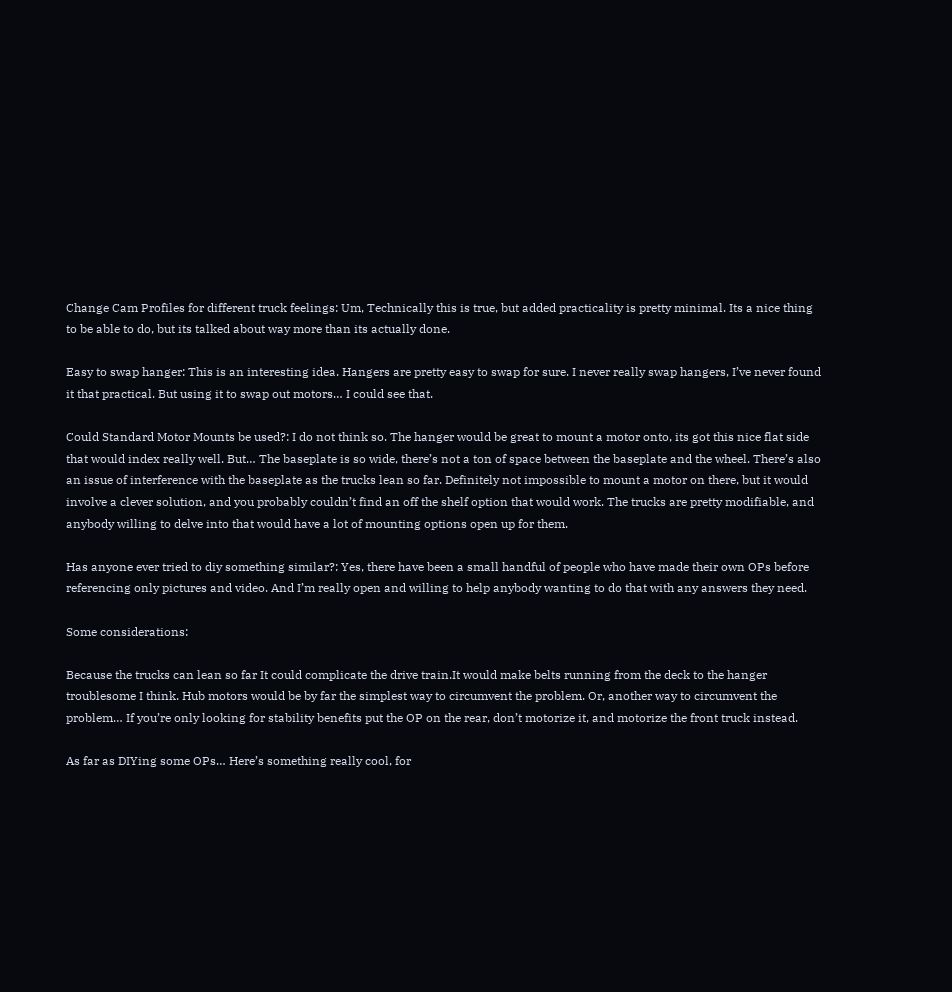Change Cam Profiles for different truck feelings: Um, Technically this is true, but added practicality is pretty minimal. Its a nice thing to be able to do, but its talked about way more than its actually done.

Easy to swap hanger: This is an interesting idea. Hangers are pretty easy to swap for sure. I never really swap hangers, I’ve never found it that practical. But using it to swap out motors… I could see that.

Could Standard Motor Mounts be used?: I do not think so. The hanger would be great to mount a motor onto, its got this nice flat side that would index really well. But… The baseplate is so wide, there’s not a ton of space between the baseplate and the wheel. There’s also an issue of interference with the baseplate as the trucks lean so far. Definitely not impossible to mount a motor on there, but it would involve a clever solution, and you probably couldn’t find an off the shelf option that would work. The trucks are pretty modifiable, and anybody willing to delve into that would have a lot of mounting options open up for them.

Has anyone ever tried to diy something similar?: Yes, there have been a small handful of people who have made their own OPs before referencing only pictures and video. And I’m really open and willing to help anybody wanting to do that with any answers they need.

Some considerations:

Because the trucks can lean so far It could complicate the drive train.It would make belts running from the deck to the hanger troublesome I think. Hub motors would be by far the simplest way to circumvent the problem. Or, another way to circumvent the problem… If you’re only looking for stability benefits put the OP on the rear, don’t motorize it, and motorize the front truck instead.

As far as DIYing some OPs… Here’s something really cool, for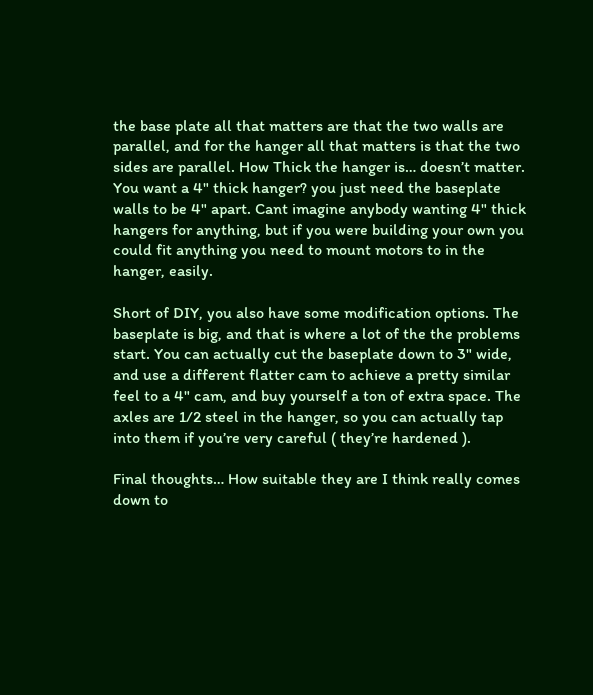the base plate all that matters are that the two walls are parallel, and for the hanger all that matters is that the two sides are parallel. How Thick the hanger is… doesn’t matter. You want a 4" thick hanger? you just need the baseplate walls to be 4" apart. Cant imagine anybody wanting 4" thick hangers for anything, but if you were building your own you could fit anything you need to mount motors to in the hanger, easily.

Short of DIY, you also have some modification options. The baseplate is big, and that is where a lot of the the problems start. You can actually cut the baseplate down to 3" wide, and use a different flatter cam to achieve a pretty similar feel to a 4" cam, and buy yourself a ton of extra space. The axles are 1/2 steel in the hanger, so you can actually tap into them if you’re very careful ( they’re hardened ).

Final thoughts… How suitable they are I think really comes down to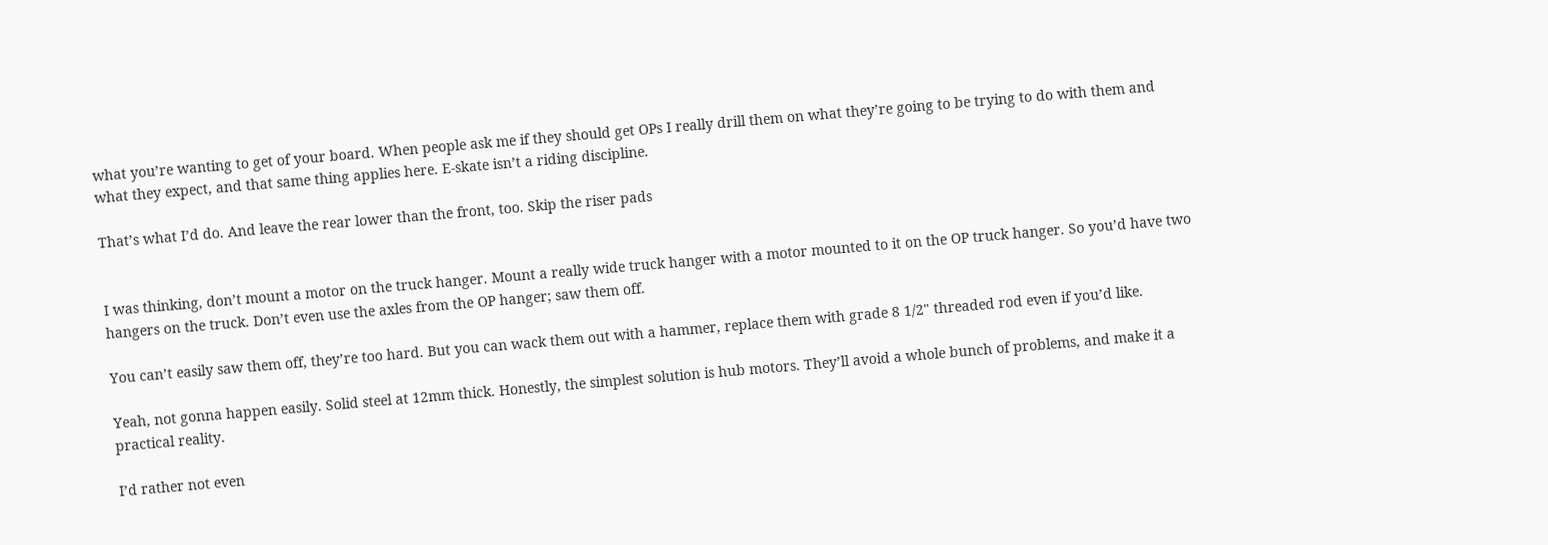what you’re wanting to get of your board. When people ask me if they should get OPs I really drill them on what they’re going to be trying to do with them and what they expect, and that same thing applies here. E-skate isn’t a riding discipline.

That’s what I’d do. And leave the rear lower than the front, too. Skip the riser pads


I was thinking, don’t mount a motor on the truck hanger. Mount a really wide truck hanger with a motor mounted to it on the OP truck hanger. So you’d have two hangers on the truck. Don’t even use the axles from the OP hanger; saw them off.

You can’t easily saw them off, they’re too hard. But you can wack them out with a hammer, replace them with grade 8 1/2" threaded rod even if you’d like.

Yeah, not gonna happen easily. Solid steel at 12mm thick. Honestly, the simplest solution is hub motors. They’ll avoid a whole bunch of problems, and make it a practical reality.

I’d rather not even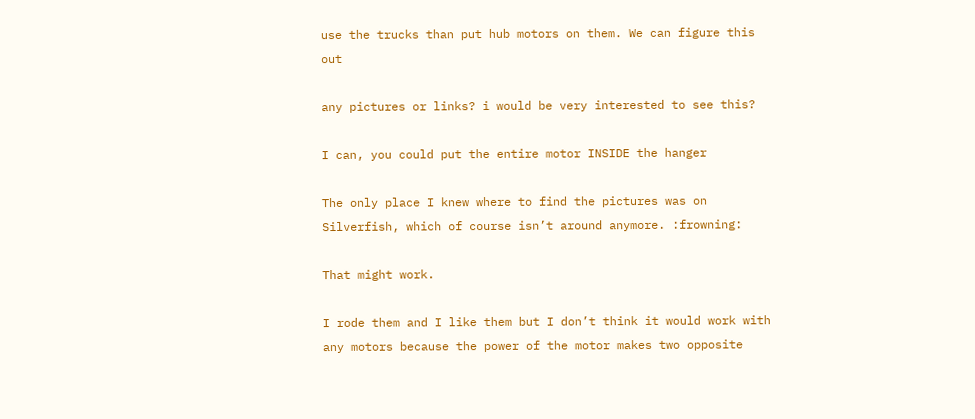use the trucks than put hub motors on them. We can figure this out

any pictures or links? i would be very interested to see this?

I can, you could put the entire motor INSIDE the hanger

The only place I knew where to find the pictures was on Silverfish, which of course isn’t around anymore. :frowning:

That might work.

I rode them and I like them but I don’t think it would work with any motors because the power of the motor makes two opposite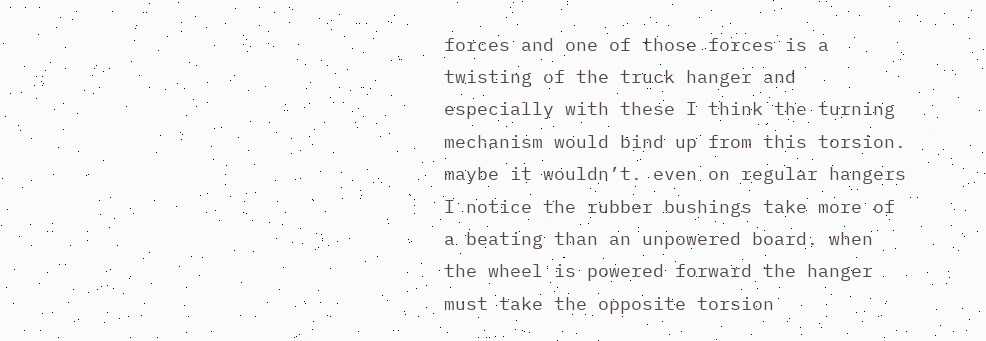forces and one of those forces is a twisting of the truck hanger and especially with these I think the turning mechanism would bind up from this torsion. maybe it wouldn’t. even on regular hangers I notice the rubber bushings take more of a beating than an unpowered board. when the wheel is powered forward the hanger must take the opposite torsion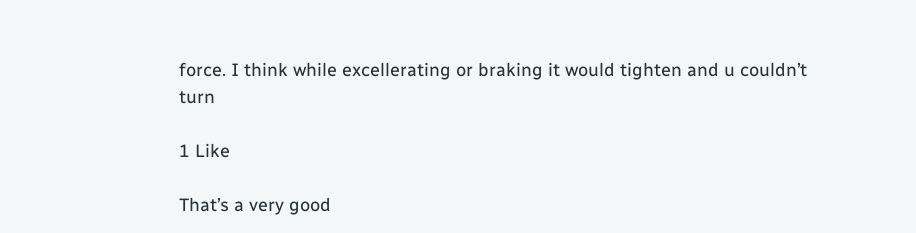force. I think while excellerating or braking it would tighten and u couldn’t turn

1 Like

That’s a very good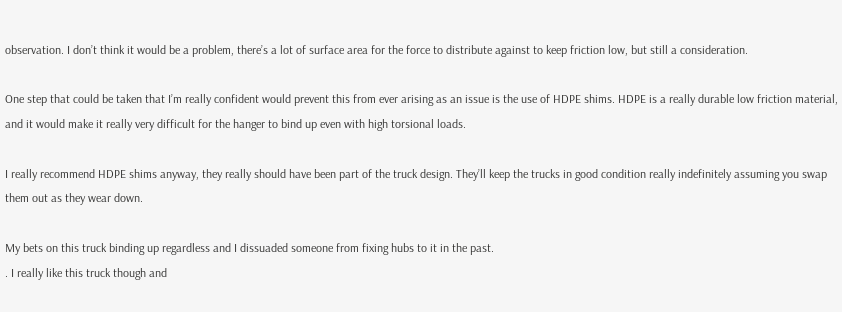observation. I don’t think it would be a problem, there’s a lot of surface area for the force to distribute against to keep friction low, but still a consideration.

One step that could be taken that I’m really confident would prevent this from ever arising as an issue is the use of HDPE shims. HDPE is a really durable low friction material, and it would make it really very difficult for the hanger to bind up even with high torsional loads.

I really recommend HDPE shims anyway, they really should have been part of the truck design. They’ll keep the trucks in good condition really indefinitely assuming you swap them out as they wear down.

My bets on this truck binding up regardless and I dissuaded someone from fixing hubs to it in the past.
. I really like this truck though and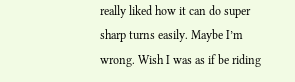really liked how it can do super sharp turns easily. Maybe I’m wrong. Wish I was as if be riding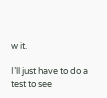w it.

I’ll just have to do a test to see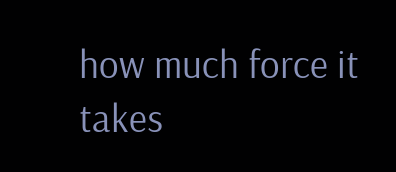how much force it takes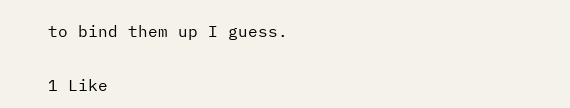to bind them up I guess.

1 Like